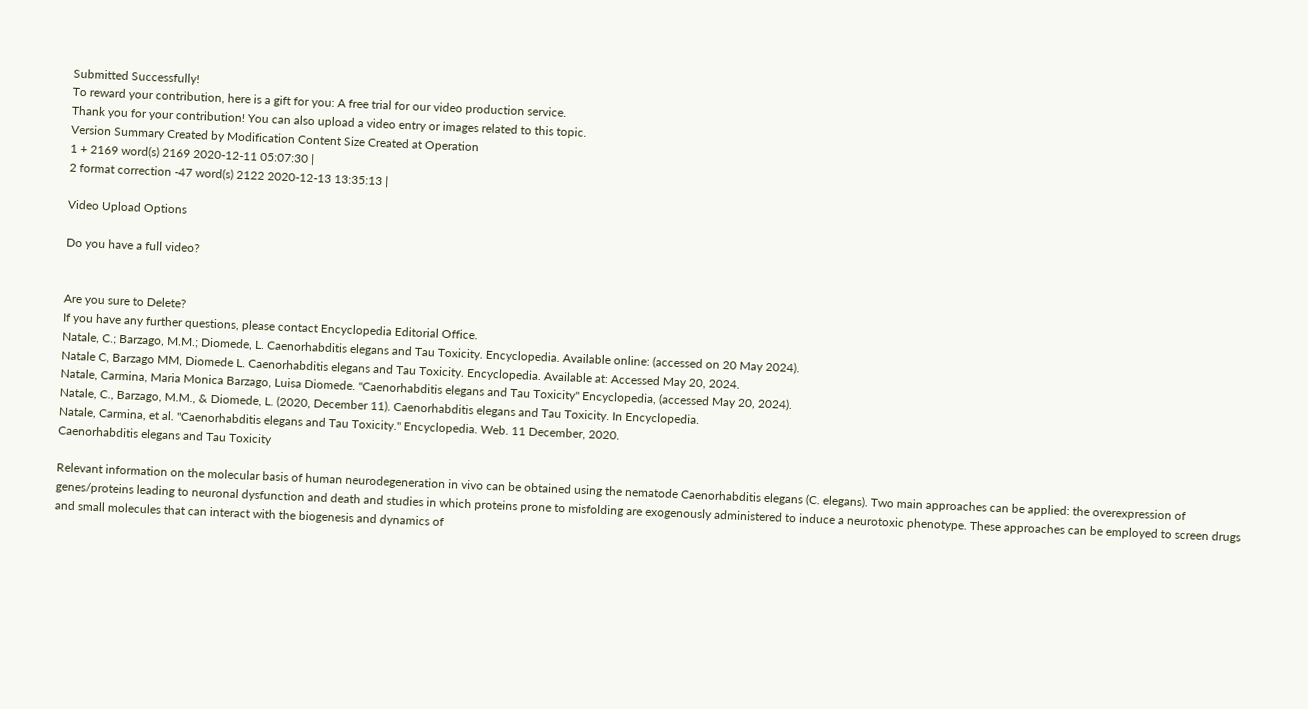Submitted Successfully!
To reward your contribution, here is a gift for you: A free trial for our video production service.
Thank you for your contribution! You can also upload a video entry or images related to this topic.
Version Summary Created by Modification Content Size Created at Operation
1 + 2169 word(s) 2169 2020-12-11 05:07:30 |
2 format correction -47 word(s) 2122 2020-12-13 13:35:13 |

Video Upload Options

Do you have a full video?


Are you sure to Delete?
If you have any further questions, please contact Encyclopedia Editorial Office.
Natale, C.; Barzago, M.M.; Diomede, L. Caenorhabditis elegans and Tau Toxicity. Encyclopedia. Available online: (accessed on 20 May 2024).
Natale C, Barzago MM, Diomede L. Caenorhabditis elegans and Tau Toxicity. Encyclopedia. Available at: Accessed May 20, 2024.
Natale, Carmina, Maria Monica Barzago, Luisa Diomede. "Caenorhabditis elegans and Tau Toxicity" Encyclopedia, (accessed May 20, 2024).
Natale, C., Barzago, M.M., & Diomede, L. (2020, December 11). Caenorhabditis elegans and Tau Toxicity. In Encyclopedia.
Natale, Carmina, et al. "Caenorhabditis elegans and Tau Toxicity." Encyclopedia. Web. 11 December, 2020.
Caenorhabditis elegans and Tau Toxicity

Relevant information on the molecular basis of human neurodegeneration in vivo can be obtained using the nematode Caenorhabditis elegans (C. elegans). Two main approaches can be applied: the overexpression of genes/proteins leading to neuronal dysfunction and death and studies in which proteins prone to misfolding are exogenously administered to induce a neurotoxic phenotype. These approaches can be employed to screen drugs and small molecules that can interact with the biogenesis and dynamics of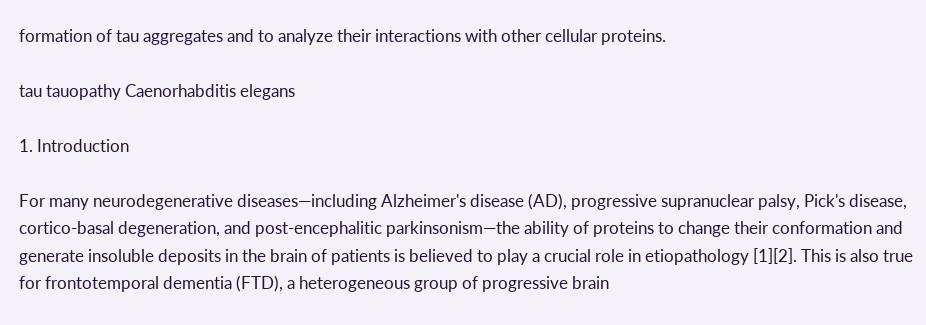formation of tau aggregates and to analyze their interactions with other cellular proteins.

tau tauopathy Caenorhabditis elegans

1. Introduction

For many neurodegenerative diseases—including Alzheimer's disease (AD), progressive supranuclear palsy, Pick's disease, cortico-basal degeneration, and post-encephalitic parkinsonism—the ability of proteins to change their conformation and generate insoluble deposits in the brain of patients is believed to play a crucial role in etiopathology [1][2]. This is also true for frontotemporal dementia (FTD), a heterogeneous group of progressive brain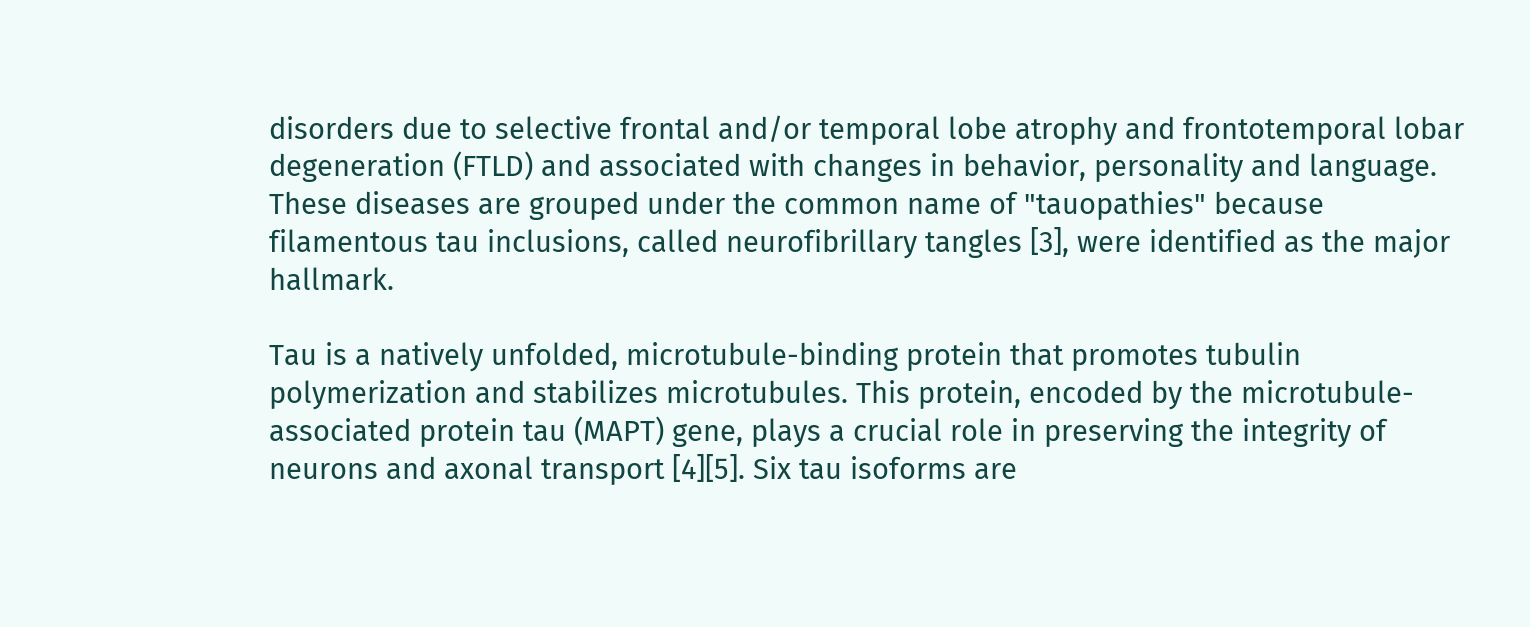disorders due to selective frontal and/or temporal lobe atrophy and frontotemporal lobar degeneration (FTLD) and associated with changes in behavior, personality and language. These diseases are grouped under the common name of "tauopathies" because filamentous tau inclusions, called neurofibrillary tangles [3], were identified as the major hallmark.

Tau is a natively unfolded, microtubule-binding protein that promotes tubulin polymerization and stabilizes microtubules. This protein, encoded by the microtubule-associated protein tau (MAPT) gene, plays a crucial role in preserving the integrity of neurons and axonal transport [4][5]. Six tau isoforms are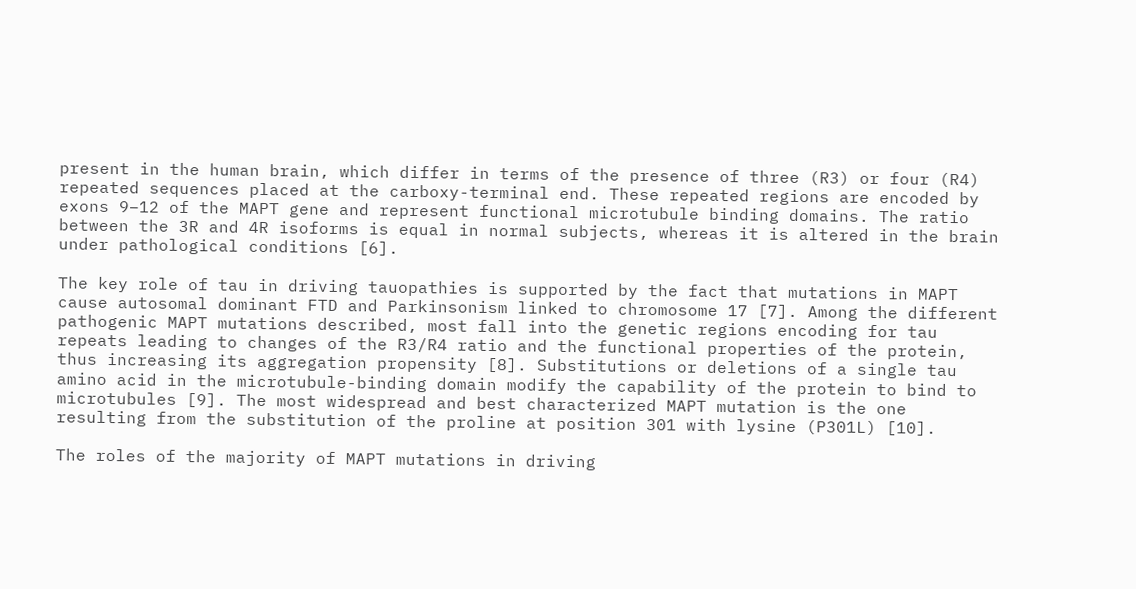present in the human brain, which differ in terms of the presence of three (R3) or four (R4) repeated sequences placed at the carboxy-terminal end. These repeated regions are encoded by exons 9–12 of the MAPT gene and represent functional microtubule binding domains. The ratio between the 3R and 4R isoforms is equal in normal subjects, whereas it is altered in the brain under pathological conditions [6].

The key role of tau in driving tauopathies is supported by the fact that mutations in MAPT cause autosomal dominant FTD and Parkinsonism linked to chromosome 17 [7]. Among the different pathogenic MAPT mutations described, most fall into the genetic regions encoding for tau repeats leading to changes of the R3/R4 ratio and the functional properties of the protein, thus increasing its aggregation propensity [8]. Substitutions or deletions of a single tau amino acid in the microtubule-binding domain modify the capability of the protein to bind to microtubules [9]. The most widespread and best characterized MAPT mutation is the one resulting from the substitution of the proline at position 301 with lysine (P301L) [10].

The roles of the majority of MAPT mutations in driving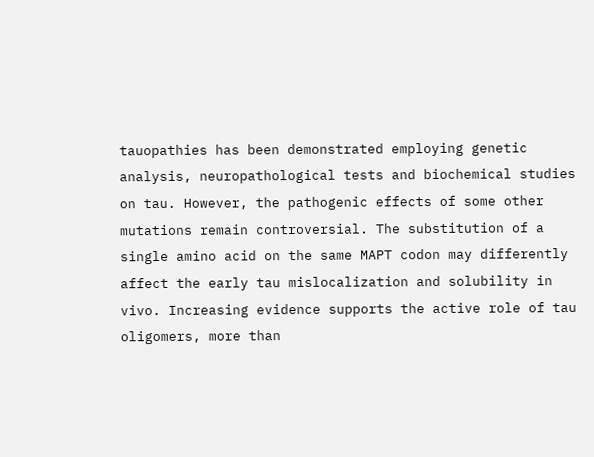tauopathies has been demonstrated employing genetic analysis, neuropathological tests and biochemical studies on tau. However, the pathogenic effects of some other mutations remain controversial. The substitution of a single amino acid on the same MAPT codon may differently affect the early tau mislocalization and solubility in vivo. Increasing evidence supports the active role of tau oligomers, more than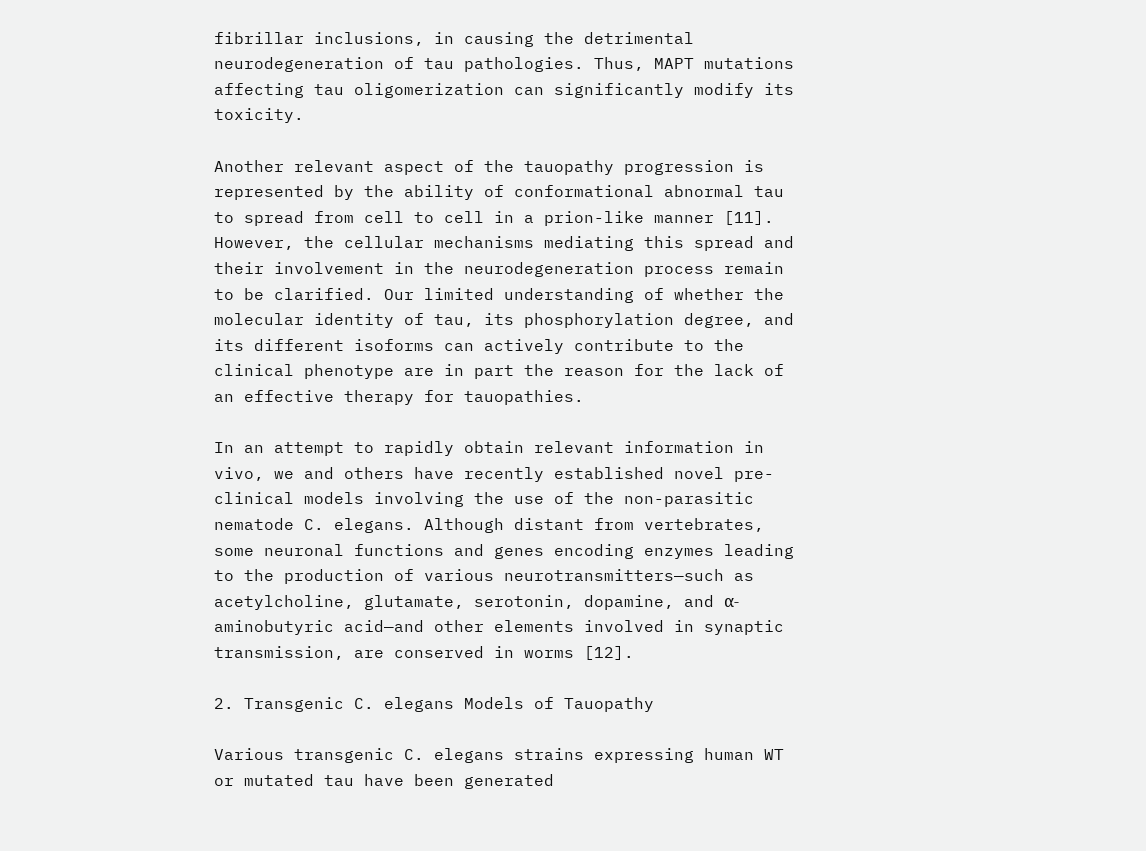fibrillar inclusions, in causing the detrimental neurodegeneration of tau pathologies. Thus, MAPT mutations affecting tau oligomerization can significantly modify its toxicity.

Another relevant aspect of the tauopathy progression is represented by the ability of conformational abnormal tau to spread from cell to cell in a prion-like manner [11]. However, the cellular mechanisms mediating this spread and their involvement in the neurodegeneration process remain to be clarified. Our limited understanding of whether the molecular identity of tau, its phosphorylation degree, and its different isoforms can actively contribute to the clinical phenotype are in part the reason for the lack of an effective therapy for tauopathies.

In an attempt to rapidly obtain relevant information in vivo, we and others have recently established novel pre-clinical models involving the use of the non-parasitic nematode C. elegans. Although distant from vertebrates, some neuronal functions and genes encoding enzymes leading to the production of various neurotransmitters—such as acetylcholine, glutamate, serotonin, dopamine, and α-aminobutyric acid—and other elements involved in synaptic transmission, are conserved in worms [12].

2. Transgenic C. elegans Models of Tauopathy

Various transgenic C. elegans strains expressing human WT or mutated tau have been generated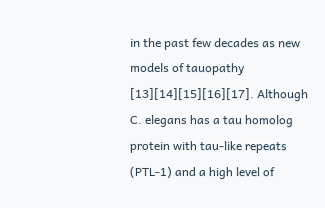in the past few decades as new models of tauopathy [13][14][15][16][17]. Although C. elegans has a tau homolog protein with tau-like repeats (PTL-1) and a high level of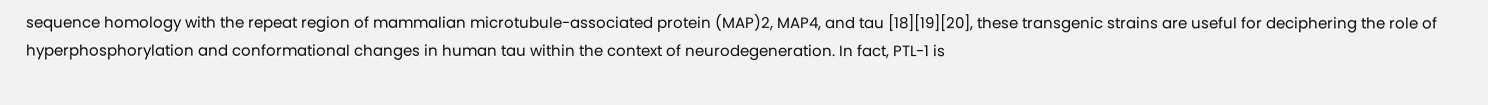sequence homology with the repeat region of mammalian microtubule-associated protein (MAP)2, MAP4, and tau [18][19][20], these transgenic strains are useful for deciphering the role of hyperphosphorylation and conformational changes in human tau within the context of neurodegeneration. In fact, PTL-1 is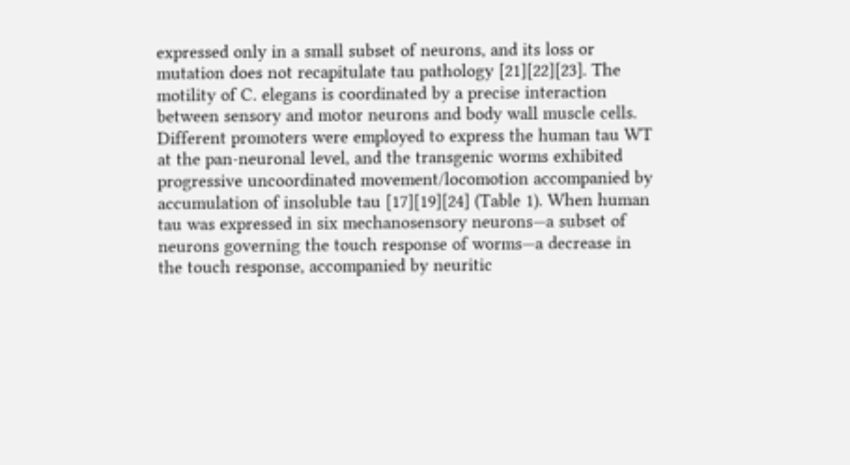expressed only in a small subset of neurons, and its loss or mutation does not recapitulate tau pathology [21][22][23]. The motility of C. elegans is coordinated by a precise interaction between sensory and motor neurons and body wall muscle cells. Different promoters were employed to express the human tau WT at the pan-neuronal level, and the transgenic worms exhibited progressive uncoordinated movement/locomotion accompanied by accumulation of insoluble tau [17][19][24] (Table 1). When human tau was expressed in six mechanosensory neurons—a subset of neurons governing the touch response of worms—a decrease in the touch response, accompanied by neuritic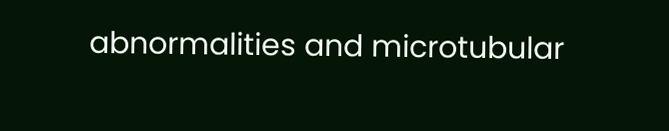abnormalities and microtubular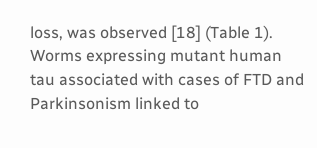loss, was observed [18] (Table 1). Worms expressing mutant human tau associated with cases of FTD and Parkinsonism linked to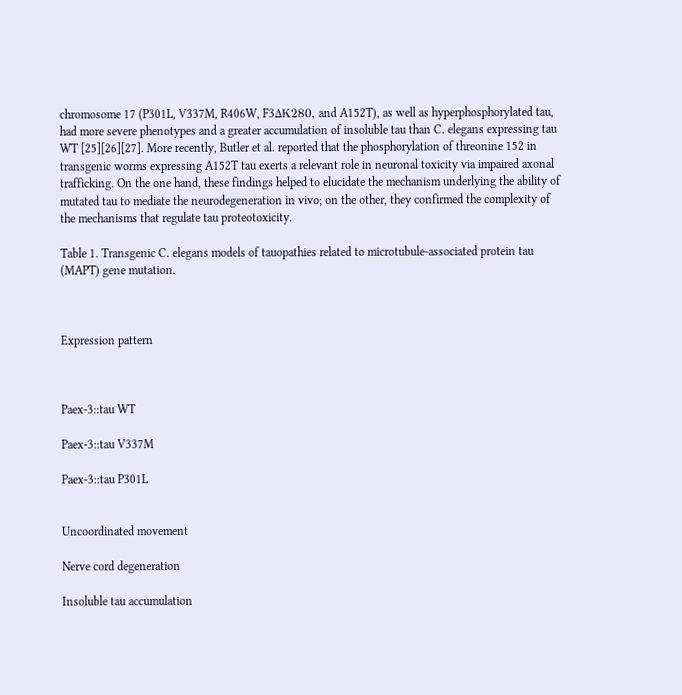chromosome 17 (P301L, V337M, R406W, F3ΔK280, and A152T), as well as hyperphosphorylated tau, had more severe phenotypes and a greater accumulation of insoluble tau than C. elegans expressing tau WT [25][26][27]. More recently, Butler et al. reported that the phosphorylation of threonine 152 in transgenic worms expressing A152T tau exerts a relevant role in neuronal toxicity via impaired axonal trafficking. On the one hand, these findings helped to elucidate the mechanism underlying the ability of mutated tau to mediate the neurodegeneration in vivo; on the other, they confirmed the complexity of the mechanisms that regulate tau proteotoxicity.

Table 1. Transgenic C. elegans models of tauopathies related to microtubule-associated protein tau (MAPT) gene mutation.



Expression pattern



Paex-3::tau WT

Paex-3::tau V337M

Paex-3::tau P301L


Uncoordinated movement

Nerve cord degeneration

Insoluble tau accumulation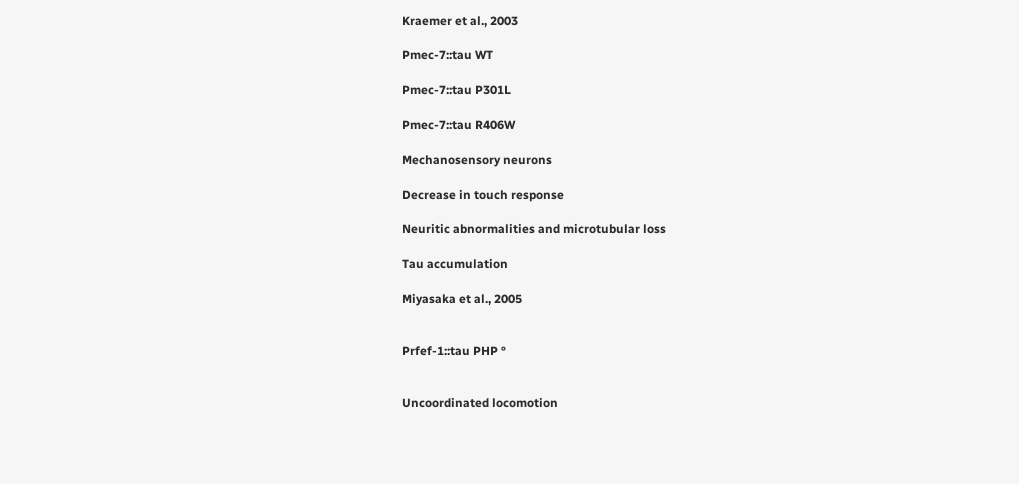Kraemer et al., 2003

Pmec-7::tau WT

Pmec-7::tau P301L

Pmec-7::tau R406W

Mechanosensory neurons

Decrease in touch response

Neuritic abnormalities and microtubular loss

Tau accumulation

Miyasaka et al., 2005


Prfef-1::tau PHP °


Uncoordinated locomotion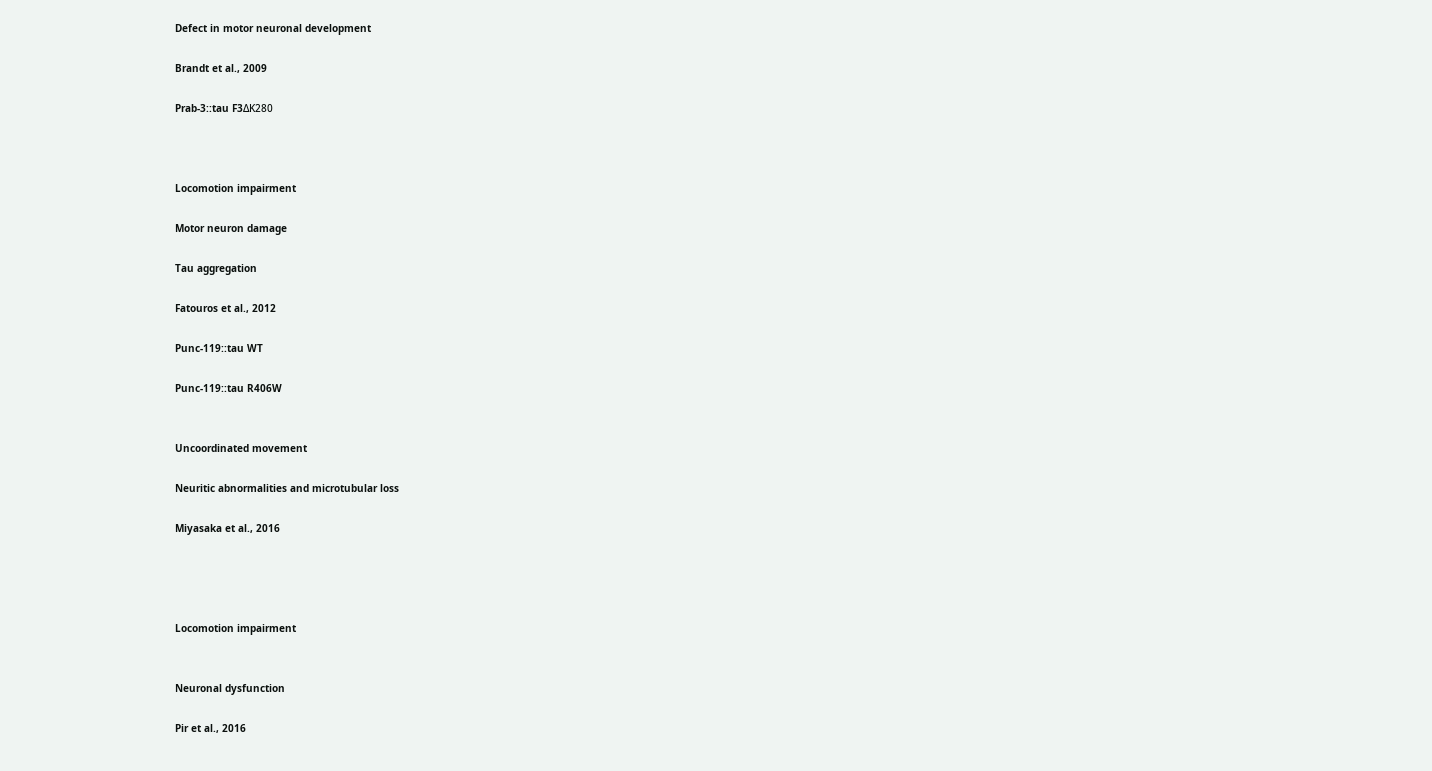Defect in motor neuronal development

Brandt et al., 2009

Prab-3::tau F3ΔK280



Locomotion impairment

Motor neuron damage

Tau aggregation

Fatouros et al., 2012

Punc-119::tau WT

Punc-119::tau R406W


Uncoordinated movement

Neuritic abnormalities and microtubular loss

Miyasaka et al., 2016




Locomotion impairment


Neuronal dysfunction

Pir et al., 2016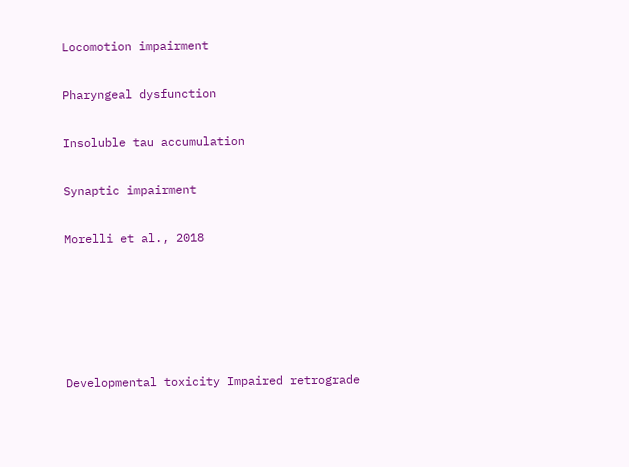Locomotion impairment

Pharyngeal dysfunction

Insoluble tau accumulation

Synaptic impairment

Morelli et al., 2018





Developmental toxicity Impaired retrograde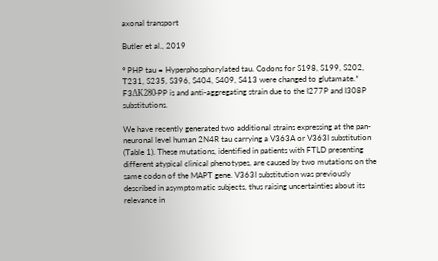axonal transport

Butler et al., 2019

° PHP tau = Hyperphosphorylated tau. Codons for S198, S199, S202, T231, S235, S396, S404, S409, S413 were changed to glutamate.* F3ΔK280-PP is and anti-aggregating strain due to the I277P and I308P substitutions.

We have recently generated two additional strains expressing at the pan-neuronal level human 2N4R tau carrying a V363A or V363I substitution (Table 1). These mutations, identified in patients with FTLD presenting different atypical clinical phenotypes, are caused by two mutations on the same codon of the MAPT gene. V363I substitution was previously described in asymptomatic subjects, thus raising uncertainties about its relevance in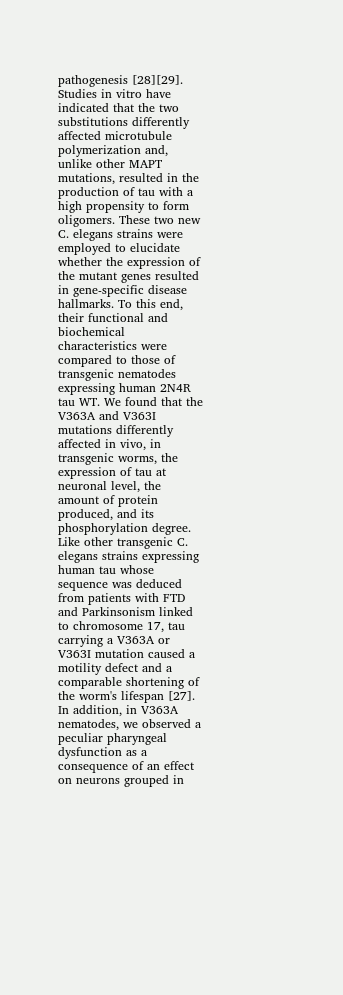pathogenesis [28][29]. Studies in vitro have indicated that the two substitutions differently affected microtubule polymerization and, unlike other MAPT mutations, resulted in the production of tau with a high propensity to form oligomers. These two new C. elegans strains were employed to elucidate whether the expression of the mutant genes resulted in gene-specific disease hallmarks. To this end, their functional and biochemical characteristics were compared to those of transgenic nematodes expressing human 2N4R tau WT. We found that the V363A and V363I mutations differently affected in vivo, in transgenic worms, the expression of tau at neuronal level, the amount of protein produced, and its phosphorylation degree. Like other transgenic C. elegans strains expressing human tau whose sequence was deduced from patients with FTD and Parkinsonism linked to chromosome 17, tau carrying a V363A or V363I mutation caused a motility defect and a comparable shortening of the worm's lifespan [27]. In addition, in V363A nematodes, we observed a peculiar pharyngeal dysfunction as a consequence of an effect on neurons grouped in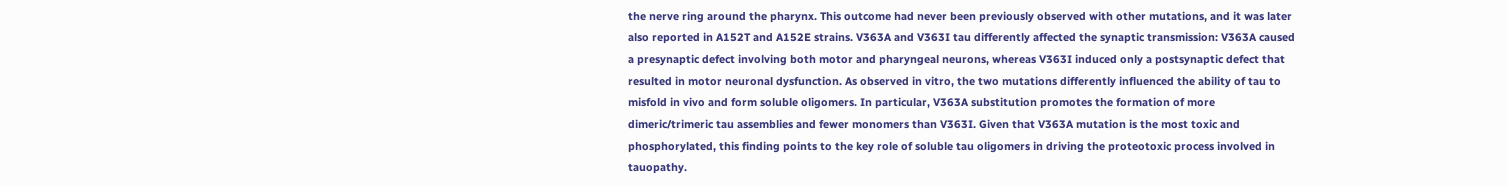the nerve ring around the pharynx. This outcome had never been previously observed with other mutations, and it was later also reported in A152T and A152E strains. V363A and V363I tau differently affected the synaptic transmission: V363A caused a presynaptic defect involving both motor and pharyngeal neurons, whereas V363I induced only a postsynaptic defect that resulted in motor neuronal dysfunction. As observed in vitro, the two mutations differently influenced the ability of tau to misfold in vivo and form soluble oligomers. In particular, V363A substitution promotes the formation of more dimeric/trimeric tau assemblies and fewer monomers than V363I. Given that V363A mutation is the most toxic and phosphorylated, this finding points to the key role of soluble tau oligomers in driving the proteotoxic process involved in tauopathy.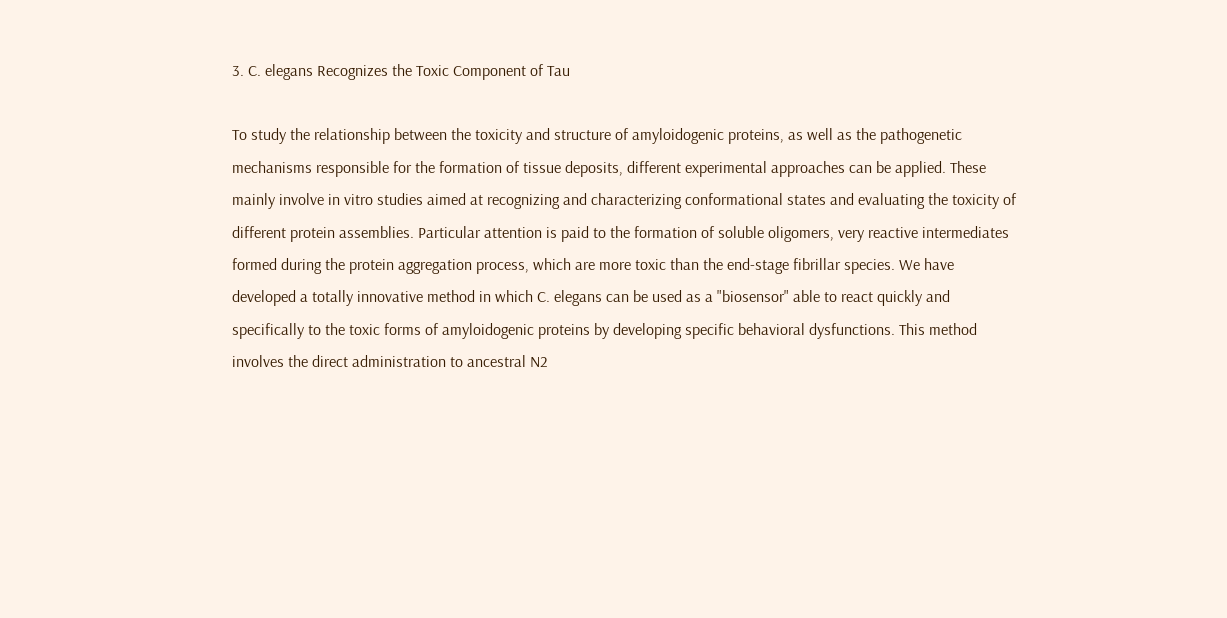3. C. elegans Recognizes the Toxic Component of Tau

To study the relationship between the toxicity and structure of amyloidogenic proteins, as well as the pathogenetic mechanisms responsible for the formation of tissue deposits, different experimental approaches can be applied. These mainly involve in vitro studies aimed at recognizing and characterizing conformational states and evaluating the toxicity of different protein assemblies. Particular attention is paid to the formation of soluble oligomers, very reactive intermediates formed during the protein aggregation process, which are more toxic than the end-stage fibrillar species. We have developed a totally innovative method in which C. elegans can be used as a "biosensor" able to react quickly and specifically to the toxic forms of amyloidogenic proteins by developing specific behavioral dysfunctions. This method involves the direct administration to ancestral N2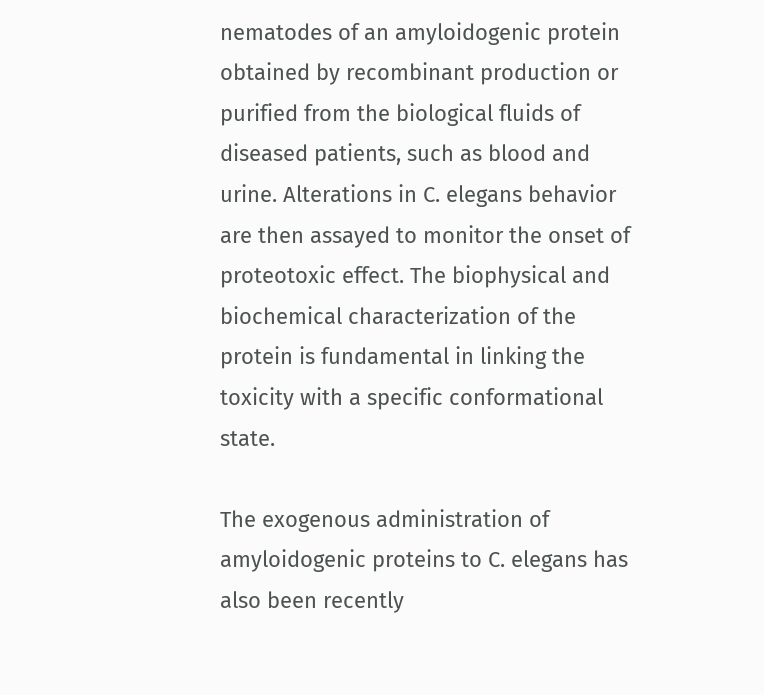nematodes of an amyloidogenic protein obtained by recombinant production or purified from the biological fluids of diseased patients, such as blood and urine. Alterations in C. elegans behavior are then assayed to monitor the onset of proteotoxic effect. The biophysical and biochemical characterization of the protein is fundamental in linking the toxicity with a specific conformational state.

The exogenous administration of amyloidogenic proteins to C. elegans has also been recently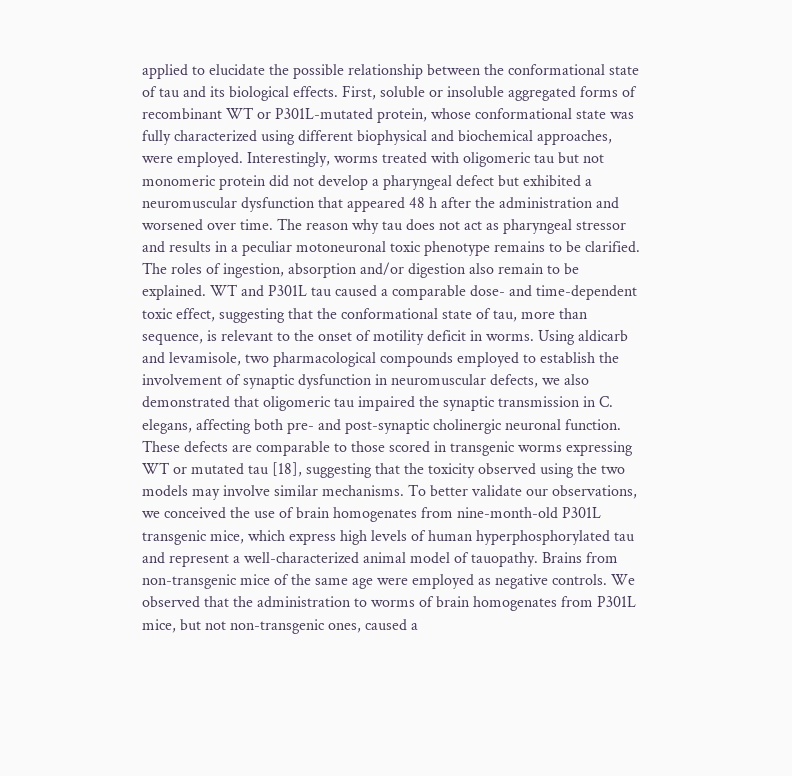applied to elucidate the possible relationship between the conformational state of tau and its biological effects. First, soluble or insoluble aggregated forms of recombinant WT or P301L-mutated protein, whose conformational state was fully characterized using different biophysical and biochemical approaches, were employed. Interestingly, worms treated with oligomeric tau but not monomeric protein did not develop a pharyngeal defect but exhibited a neuromuscular dysfunction that appeared 48 h after the administration and worsened over time. The reason why tau does not act as pharyngeal stressor and results in a peculiar motoneuronal toxic phenotype remains to be clarified. The roles of ingestion, absorption and/or digestion also remain to be explained. WT and P301L tau caused a comparable dose- and time-dependent toxic effect, suggesting that the conformational state of tau, more than sequence, is relevant to the onset of motility deficit in worms. Using aldicarb and levamisole, two pharmacological compounds employed to establish the involvement of synaptic dysfunction in neuromuscular defects, we also demonstrated that oligomeric tau impaired the synaptic transmission in C. elegans, affecting both pre- and post-synaptic cholinergic neuronal function. These defects are comparable to those scored in transgenic worms expressing WT or mutated tau [18], suggesting that the toxicity observed using the two models may involve similar mechanisms. To better validate our observations, we conceived the use of brain homogenates from nine-month-old P301L transgenic mice, which express high levels of human hyperphosphorylated tau and represent a well-characterized animal model of tauopathy. Brains from non-transgenic mice of the same age were employed as negative controls. We observed that the administration to worms of brain homogenates from P301L mice, but not non-transgenic ones, caused a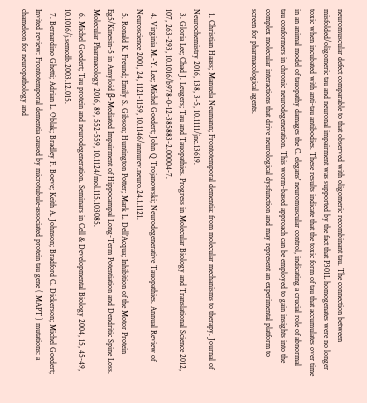neuromuscular defect comparable to that observed with oligomeric recombinant tau. The connection between misfolded/oligomeric tau and neuronal impairment was supported by the fact that P301L homogenates were no longer toxic when incubated with anti-tau antibodies. These results indicate that the toxic form of tau that accumulates over time in an animal model of tauopathy damages the C. elegans' neuromuscular control, indicating a crucial role of abnormal tau conformers in chronic neurodegeneration. This worm-based approach can be employed to gain insights into the complex molecular interactions that drive neurological dysfunction and may represent an experimental platform to screen for pharmacological agents.


  1. Christian Haass; Manuela Neumann; Frontotemporal dementia: from molecular mechanisms to therapy. Journal of Neurochemistry 2016, 138, 3-5, 10.1111/jnc.13619.
  3. Gloria Lee; Chad J. Leugers; Tau and Tauopathies. Progress in Molecular Biology and Translational Science 2012, 107, 263-293, 10.1016/b978-0-12-385883-2.00004-7.
  4. Virginia M.-Y. Lee; Michel Goedert; John Q Trojanowski; Neurodegenerative Tauopathies. Annual Review of Neuroscience 2001, 24, 1121-1159, 10.1146/annurev.neuro.24.1.1121.
  5. Ronald K. Freund; Emily S. Gibson; Huntington Potter; Mark L. Dell’Acqua; Inhibition of the Motor Protein Eg5/Kinesin-5 in Amyloid β-Mediated Impairment of Hippocampal Long-Term Potentiation and Dendritic Spine Loss. Molecular Pharmacology 2016, 89, 552-559, 10.1124/mol.115.103085.
  6. Michel Goedert; Tau protein and neurodegeneration. Seminars in Cell & Developmental Biology 2004, 15, 45-49, 10.1016/j.semcdb.2003.12.015.
  7. Bernardino Ghetti; Adrian L. Oblak; Bradley F. Boeve; Keith A. Johnson; Bradford C. Dickerson; Michel Goedert; Invited review: Frontotemporal dementia caused by microtubule‐associated protein tau gene ( MAPT ) mutations: a chameleon for neuropathology and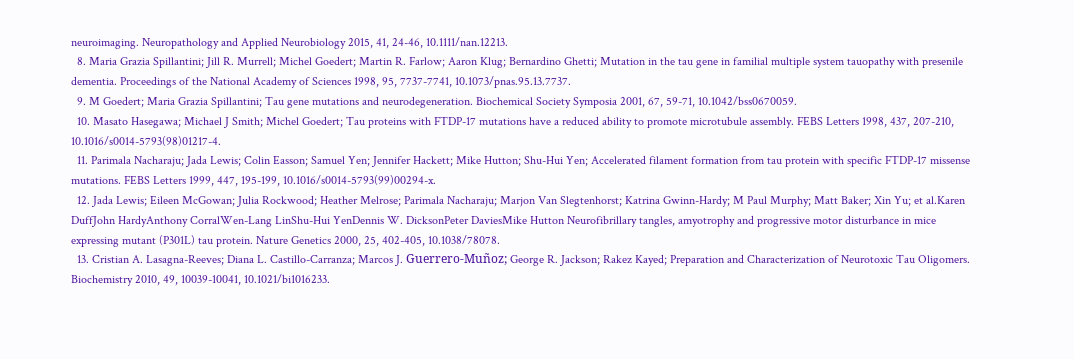neuroimaging. Neuropathology and Applied Neurobiology 2015, 41, 24-46, 10.1111/nan.12213.
  8. Maria Grazia Spillantini; Jill R. Murrell; Michel Goedert; Martin R. Farlow; Aaron Klug; Bernardino Ghetti; Mutation in the tau gene in familial multiple system tauopathy with presenile dementia. Proceedings of the National Academy of Sciences 1998, 95, 7737-7741, 10.1073/pnas.95.13.7737.
  9. M Goedert; Maria Grazia Spillantini; Tau gene mutations and neurodegeneration. Biochemical Society Symposia 2001, 67, 59-71, 10.1042/bss0670059.
  10. Masato Hasegawa; Michael J Smith; Michel Goedert; Tau proteins with FTDP-17 mutations have a reduced ability to promote microtubule assembly. FEBS Letters 1998, 437, 207-210, 10.1016/s0014-5793(98)01217-4.
  11. Parimala Nacharaju; Jada Lewis; Colin Easson; Samuel Yen; Jennifer Hackett; Mike Hutton; Shu-Hui Yen; Accelerated filament formation from tau protein with specific FTDP-17 missense mutations. FEBS Letters 1999, 447, 195-199, 10.1016/s0014-5793(99)00294-x.
  12. Jada Lewis; Eileen McGowan; Julia Rockwood; Heather Melrose; Parimala Nacharaju; Marjon Van Slegtenhorst; Katrina Gwinn-Hardy; M Paul Murphy; Matt Baker; Xin Yu; et al.Karen DuffJohn HardyAnthony CorralWen-Lang LinShu-Hui YenDennis W. DicksonPeter DaviesMike Hutton Neurofibrillary tangles, amyotrophy and progressive motor disturbance in mice expressing mutant (P301L) tau protein. Nature Genetics 2000, 25, 402-405, 10.1038/78078.
  13. Cristian A. Lasagna-Reeves; Diana L. Castillo-Carranza; Marcos J. Guerrero-Muñoz; George R. Jackson; Rakez Kayed; Preparation and Characterization of Neurotoxic Tau Oligomers. Biochemistry 2010, 49, 10039-10041, 10.1021/bi1016233.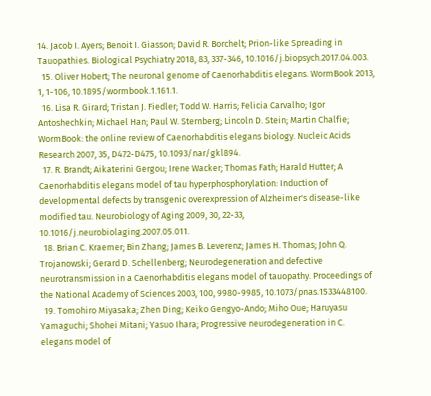14. Jacob I. Ayers; Benoit I. Giasson; David R. Borchelt; Prion-like Spreading in Tauopathies. Biological Psychiatry 2018, 83, 337-346, 10.1016/j.biopsych.2017.04.003.
  15. Oliver Hobert; The neuronal genome of Caenorhabditis elegans. WormBook 2013, 1, 1-106, 10.1895/wormbook.1.161.1.
  16. Lisa R. Girard; Tristan J. Fiedler; Todd W. Harris; Felicia Carvalho; Igor Antoshechkin; Michael Han; Paul W. Sternberg; Lincoln D. Stein; Martin Chalfie; WormBook: the online review of Caenorhabditis elegans biology. Nucleic Acids Research 2007, 35, D472-D475, 10.1093/nar/gkl894.
  17. R. Brandt; Aikaterini Gergou; Irene Wacker; Thomas Fath; Harald Hutter; A Caenorhabditis elegans model of tau hyperphosphorylation: Induction of developmental defects by transgenic overexpression of Alzheimer's disease-like modified tau. Neurobiology of Aging 2009, 30, 22-33, 10.1016/j.neurobiolaging.2007.05.011.
  18. Brian C. Kraemer; Bin Zhang; James B. Leverenz; James H. Thomas; John Q. Trojanowski; Gerard D. Schellenberg; Neurodegeneration and defective neurotransmission in a Caenorhabditis elegans model of tauopathy. Proceedings of the National Academy of Sciences 2003, 100, 9980-9985, 10.1073/pnas.1533448100.
  19. Tomohiro Miyasaka; Zhen Ding; Keiko Gengyo-Ando; Miho Oue; Haruyasu Yamaguchi; Shohei Mitani; Yasuo Ihara; Progressive neurodegeneration in C. elegans model of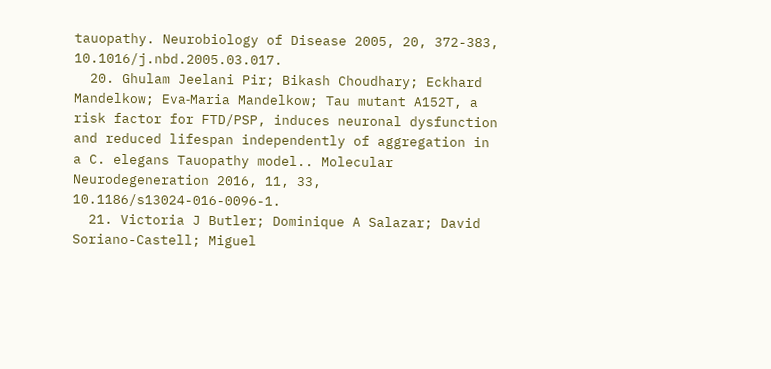tauopathy. Neurobiology of Disease 2005, 20, 372-383, 10.1016/j.nbd.2005.03.017.
  20. Ghulam Jeelani Pir; Bikash Choudhary; Eckhard Mandelkow; Eva‐Maria Mandelkow; Tau mutant A152T, a risk factor for FTD/PSP, induces neuronal dysfunction and reduced lifespan independently of aggregation in a C. elegans Tauopathy model.. Molecular Neurodegeneration 2016, 11, 33, 10.1186/s13024-016-0096-1.
  21. Victoria J Butler; Dominique A Salazar; David Soriano-Castell; Miguel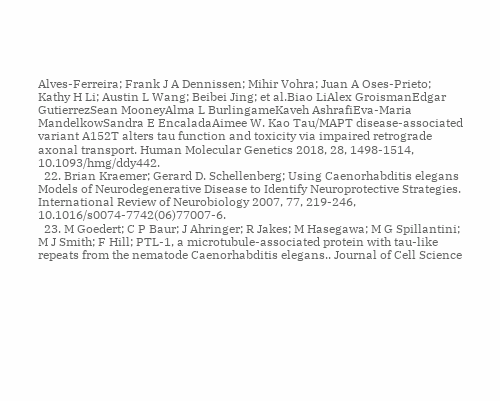Alves-Ferreira; Frank J A Dennissen; Mihir Vohra; Juan A Oses-Prieto; Kathy H Li; Austin L Wang; Beibei Jing; et al.Biao LiAlex GroismanEdgar GutierrezSean MooneyAlma L BurlingameKaveh AshrafiEva-Maria MandelkowSandra E EncaladaAimee W. Kao Tau/MAPT disease-associated variant A152T alters tau function and toxicity via impaired retrograde axonal transport. Human Molecular Genetics 2018, 28, 1498-1514, 10.1093/hmg/ddy442.
  22. Brian Kraemer; Gerard D. Schellenberg; Using Caenorhabditis elegans Models of Neurodegenerative Disease to Identify Neuroprotective Strategies. International Review of Neurobiology 2007, 77, 219-246, 10.1016/s0074-7742(06)77007-6.
  23. M Goedert; C P Baur; J Ahringer; R Jakes; M Hasegawa; M G Spillantini; M J Smith; F Hill; PTL-1, a microtubule-associated protein with tau-like repeats from the nematode Caenorhabditis elegans.. Journal of Cell Science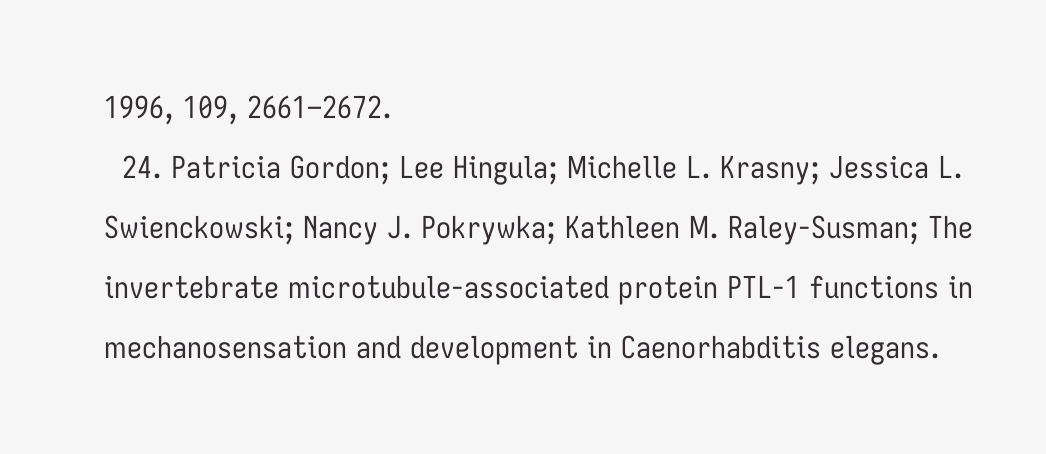1996, 109, 2661–2672.
  24. Patricia Gordon; Lee Hingula; Michelle L. Krasny; Jessica L. Swienckowski; Nancy J. Pokrywka; Kathleen M. Raley-Susman; The invertebrate microtubule-associated protein PTL-1 functions in mechanosensation and development in Caenorhabditis elegans.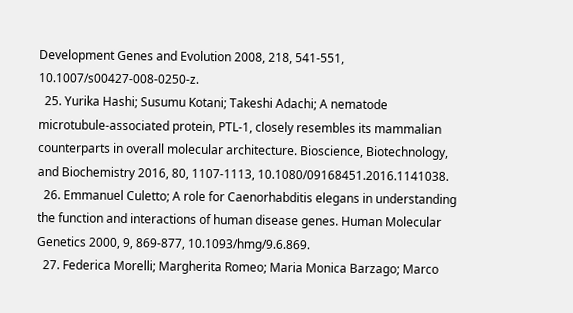Development Genes and Evolution 2008, 218, 541-551, 10.1007/s00427-008-0250-z.
  25. Yurika Hashi; Susumu Kotani; Takeshi Adachi; A nematode microtubule-associated protein, PTL-1, closely resembles its mammalian counterparts in overall molecular architecture. Bioscience, Biotechnology, and Biochemistry 2016, 80, 1107-1113, 10.1080/09168451.2016.1141038.
  26. Emmanuel Culetto; A role for Caenorhabditis elegans in understanding the function and interactions of human disease genes. Human Molecular Genetics 2000, 9, 869-877, 10.1093/hmg/9.6.869.
  27. Federica Morelli; Margherita Romeo; Maria Monica Barzago; Marco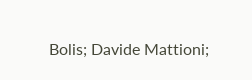Bolis; Davide Mattioni;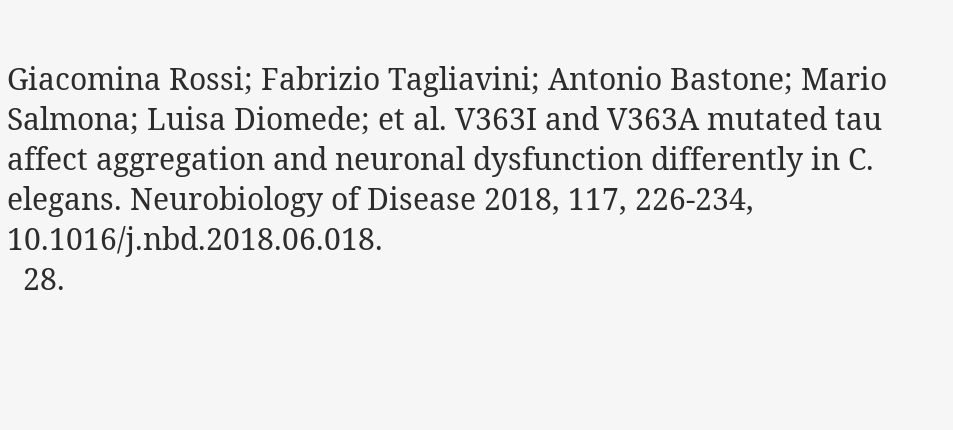Giacomina Rossi; Fabrizio Tagliavini; Antonio Bastone; Mario Salmona; Luisa Diomede; et al. V363I and V363A mutated tau affect aggregation and neuronal dysfunction differently in C. elegans. Neurobiology of Disease 2018, 117, 226-234, 10.1016/j.nbd.2018.06.018.
  28.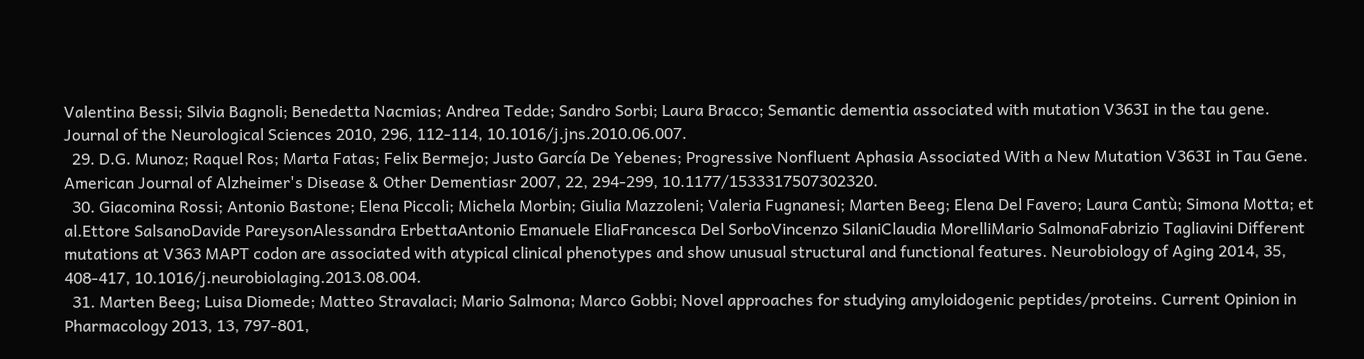Valentina Bessi; Silvia Bagnoli; Benedetta Nacmias; Andrea Tedde; Sandro Sorbi; Laura Bracco; Semantic dementia associated with mutation V363I in the tau gene. Journal of the Neurological Sciences 2010, 296, 112-114, 10.1016/j.jns.2010.06.007.
  29. D.G. Munoz; Raquel Ros; Marta Fatas; Felix Bermejo; Justo García De Yebenes; Progressive Nonfluent Aphasia Associated With a New Mutation V363I in Tau Gene. American Journal of Alzheimer's Disease & Other Dementiasr 2007, 22, 294-299, 10.1177/1533317507302320.
  30. Giacomina Rossi; Antonio Bastone; Elena Piccoli; Michela Morbin; Giulia Mazzoleni; Valeria Fugnanesi; Marten Beeg; Elena Del Favero; Laura Cantù; Simona Motta; et al.Ettore SalsanoDavide PareysonAlessandra ErbettaAntonio Emanuele EliaFrancesca Del SorboVincenzo SilaniClaudia MorelliMario SalmonaFabrizio Tagliavini Different mutations at V363 MAPT codon are associated with atypical clinical phenotypes and show unusual structural and functional features. Neurobiology of Aging 2014, 35, 408-417, 10.1016/j.neurobiolaging.2013.08.004.
  31. Marten Beeg; Luisa Diomede; Matteo Stravalaci; Mario Salmona; Marco Gobbi; Novel approaches for studying amyloidogenic peptides/proteins. Current Opinion in Pharmacology 2013, 13, 797-801,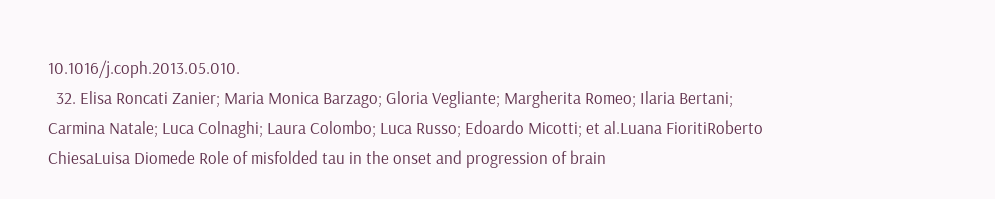10.1016/j.coph.2013.05.010.
  32. Elisa Roncati Zanier; Maria Monica Barzago; Gloria Vegliante; Margherita Romeo; Ilaria Bertani; Carmina Natale; Luca Colnaghi; Laura Colombo; Luca Russo; Edoardo Micotti; et al.Luana FioritiRoberto ChiesaLuisa Diomede Role of misfolded tau in the onset and progression of brain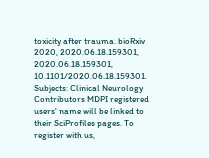toxicity after trauma. bioRxiv 2020, 2020.06.18.159301, 2020.06.18.159301, 10.1101/2020.06.18.159301.
Subjects: Clinical Neurology
Contributors MDPI registered users' name will be linked to their SciProfiles pages. To register with us,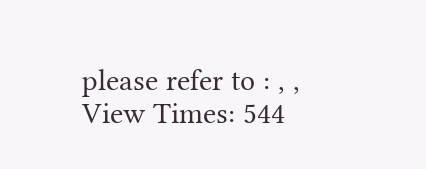please refer to : , ,
View Times: 544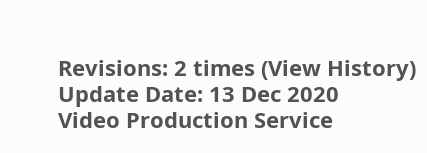Revisions: 2 times (View History)
Update Date: 13 Dec 2020
Video Production Service